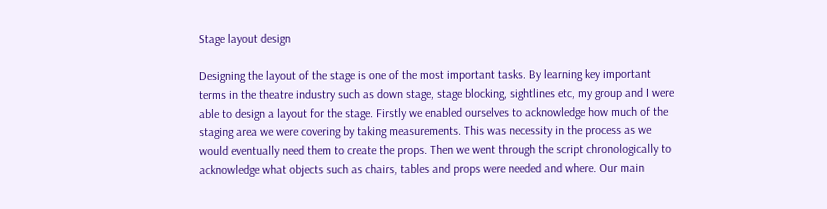Stage layout design

Designing the layout of the stage is one of the most important tasks. By learning key important terms in the theatre industry such as down stage, stage blocking, sightlines etc, my group and I were able to design a layout for the stage. Firstly we enabled ourselves to acknowledge how much of the staging area we were covering by taking measurements. This was necessity in the process as we would eventually need them to create the props. Then we went through the script chronologically to acknowledge what objects such as chairs, tables and props were needed and where. Our main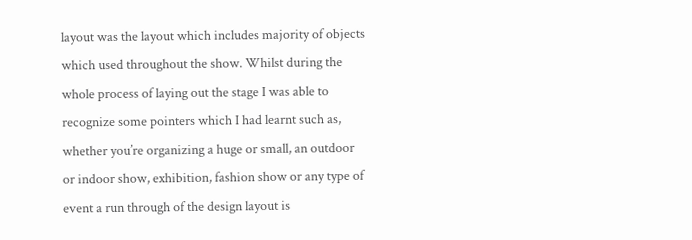layout was the layout which includes majority of objects which used throughout the show. Whilst during the whole process of laying out the stage I was able to recognize some pointers which I had learnt such as, whether you’re organizing a huge or small, an outdoor or indoor show, exhibition, fashion show or any type of event a run through of the design layout is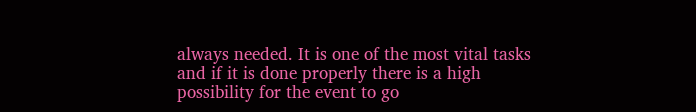always needed. It is one of the most vital tasks and if it is done properly there is a high possibility for the event to go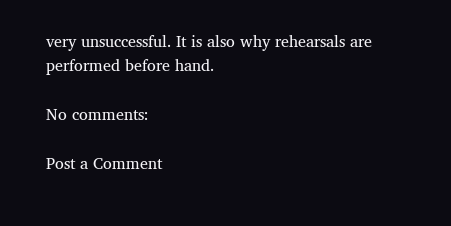very unsuccessful. It is also why rehearsals are performed before hand.

No comments:

Post a Comment